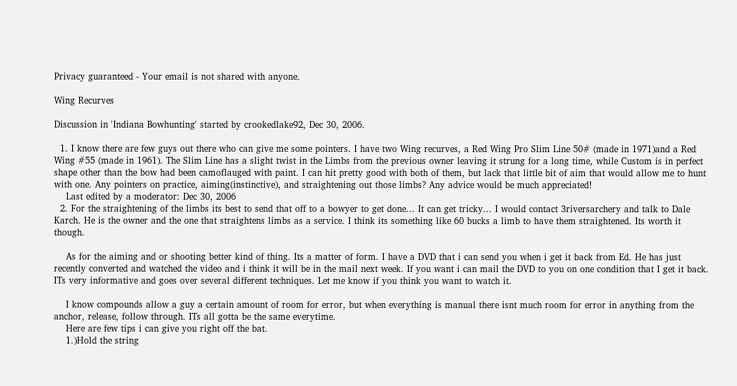Privacy guaranteed - Your email is not shared with anyone.

Wing Recurves

Discussion in 'Indiana Bowhunting' started by crookedlake92, Dec 30, 2006.

  1. I know there are few guys out there who can give me some pointers. I have two Wing recurves, a Red Wing Pro Slim Line 50# (made in 1971)and a Red Wing #55 (made in 1961). The Slim Line has a slight twist in the Limbs from the previous owner leaving it strung for a long time, while Custom is in perfect shape other than the bow had been camoflauged with paint. I can hit pretty good with both of them, but lack that little bit of aim that would allow me to hunt with one. Any pointers on practice, aiming(instinctive), and straightening out those limbs? Any advice would be much appreciated!
    Last edited by a moderator: Dec 30, 2006
  2. For the straightening of the limbs its best to send that off to a bowyer to get done... It can get tricky... I would contact 3riversarchery and talk to Dale Karch. He is the owner and the one that straightens limbs as a service. I think its something like 60 bucks a limb to have them straightened. Its worth it though.

    As for the aiming and or shooting better kind of thing. Its a matter of form. I have a DVD that i can send you when i get it back from Ed. He has just recently converted and watched the video and i think it will be in the mail next week. If you want i can mail the DVD to you on one condition that I get it back. ITs very informative and goes over several different techniques. Let me know if you think you want to watch it.

    I know compounds allow a guy a certain amount of room for error, but when everything is manual there isnt much room for error in anything from the anchor, release, follow through. ITs all gotta be the same everytime.
    Here are few tips i can give you right off the bat.
    1.)Hold the string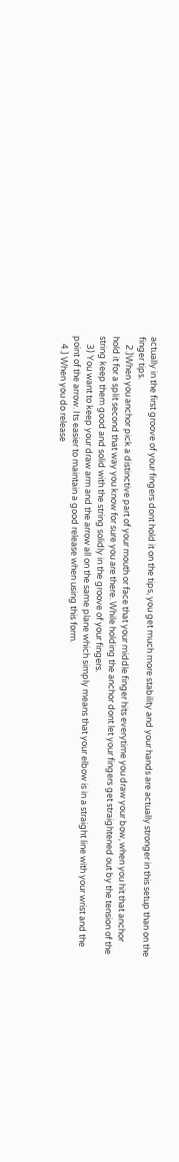actually in the first groove of your fingers dont hold it on the tips, you get much more stability and your hands are actually stronger in this setup than on the finger tips.
    2.)When you anchor pick a distinctive part of your mouth or face that your middle finger hits everytime you draw your bow, when you hit that anchor hold it for a split second that way you know for sure you are there. While holding the anchor dont let your fingers get straightened out by the tension of the string keep them good and solid with the string solidly in the groove of your fingers.
    3) You want to keep your draw arm and the arrow all on the same plane which simply means that your elbow is in a straight line with your wrist and the point of the arrow. Its easier to maintain a good release when using this form.
    4.) When you do release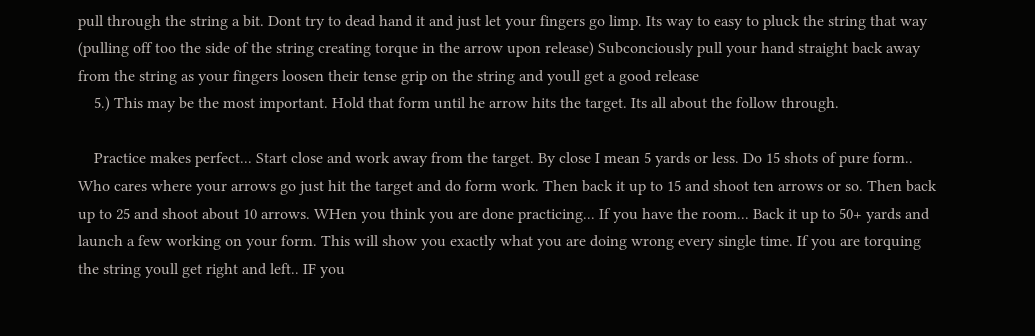pull through the string a bit. Dont try to dead hand it and just let your fingers go limp. Its way to easy to pluck the string that way (pulling off too the side of the string creating torque in the arrow upon release) Subconciously pull your hand straight back away from the string as your fingers loosen their tense grip on the string and youll get a good release
    5.) This may be the most important. Hold that form until he arrow hits the target. Its all about the follow through.

    Practice makes perfect... Start close and work away from the target. By close I mean 5 yards or less. Do 15 shots of pure form.. Who cares where your arrows go just hit the target and do form work. Then back it up to 15 and shoot ten arrows or so. Then back up to 25 and shoot about 10 arrows. WHen you think you are done practicing... If you have the room... Back it up to 50+ yards and launch a few working on your form. This will show you exactly what you are doing wrong every single time. If you are torquing the string youll get right and left.. IF you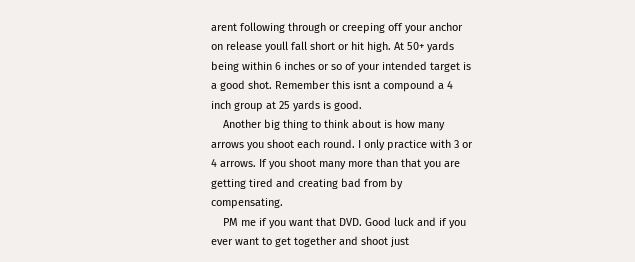arent following through or creeping off your anchor on release youll fall short or hit high. At 50+ yards being within 6 inches or so of your intended target is a good shot. Remember this isnt a compound a 4 inch group at 25 yards is good.
    Another big thing to think about is how many arrows you shoot each round. I only practice with 3 or 4 arrows. If you shoot many more than that you are getting tired and creating bad from by compensating.
    PM me if you want that DVD. Good luck and if you ever want to get together and shoot just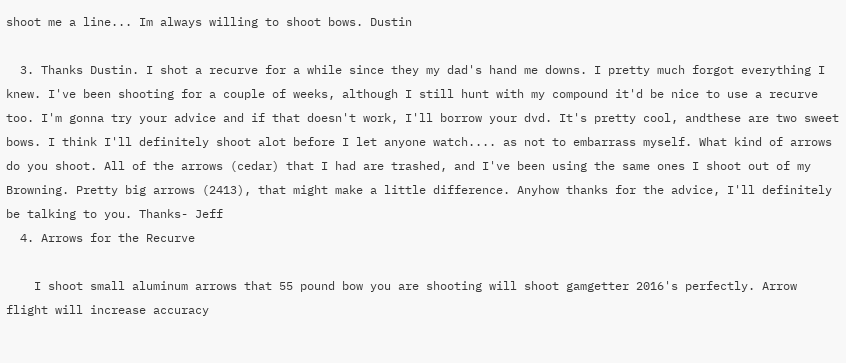shoot me a line... Im always willing to shoot bows. Dustin

  3. Thanks Dustin. I shot a recurve for a while since they my dad's hand me downs. I pretty much forgot everything I knew. I've been shooting for a couple of weeks, although I still hunt with my compound it'd be nice to use a recurve too. I'm gonna try your advice and if that doesn't work, I'll borrow your dvd. It's pretty cool, andthese are two sweet bows. I think I'll definitely shoot alot before I let anyone watch.... as not to embarrass myself. What kind of arrows do you shoot. All of the arrows (cedar) that I had are trashed, and I've been using the same ones I shoot out of my Browning. Pretty big arrows (2413), that might make a little difference. Anyhow thanks for the advice, I'll definitely be talking to you. Thanks- Jeff
  4. Arrows for the Recurve

    I shoot small aluminum arrows that 55 pound bow you are shooting will shoot gamgetter 2016's perfectly. Arrow flight will increase accuracy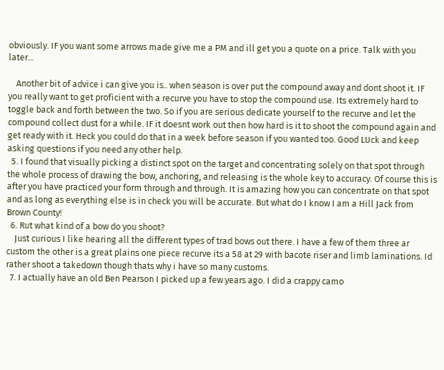obviously. IF you want some arrows made give me a PM and ill get you a quote on a price. Talk with you later...

    Another bit of advice i can give you is.. when season is over put the compound away and dont shoot it. IF you really want to get proficient with a recurve you have to stop the compound use. Its extremely hard to toggle back and forth between the two. So if you are serious dedicate yourself to the recurve and let the compound collect dust for a while. IF it doesnt work out then how hard is it to shoot the compound again and get ready with it. Heck you could do that in a week before season if you wanted too. Good LUck and keep asking questions if you need any other help.
  5. I found that visually picking a distinct spot on the target and concentrating solely on that spot through the whole process of drawing the bow, anchoring, and releasing is the whole key to accuracy. Of course this is after you have practiced your form through and through. It is amazing how you can concentrate on that spot and as long as everything else is in check you will be accurate. But what do I know I am a Hill Jack from Brown County!
  6. Rut what kind of a bow do you shoot?
    Just curious I like hearing all the different types of trad bows out there. I have a few of them three ar custom the other is a great plains one piece recurve its a 58 at 29 with bacote riser and limb laminations. Id rather shoot a takedown though thats why i have so many customs.
  7. I actually have an old Ben Pearson I picked up a few years ago. I did a crappy camo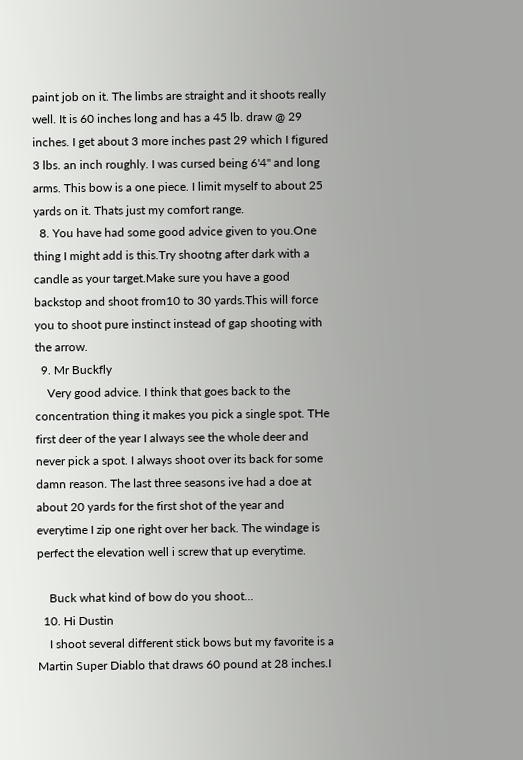paint job on it. The limbs are straight and it shoots really well. It is 60 inches long and has a 45 lb. draw @ 29 inches. I get about 3 more inches past 29 which I figured 3 lbs. an inch roughly. I was cursed being 6'4" and long arms. This bow is a one piece. I limit myself to about 25 yards on it. Thats just my comfort range.
  8. You have had some good advice given to you.One thing I might add is this.Try shootng after dark with a candle as your target.Make sure you have a good backstop and shoot from10 to 30 yards.This will force you to shoot pure instinct instead of gap shooting with the arrow.
  9. Mr Buckfly
    Very good advice. I think that goes back to the concentration thing it makes you pick a single spot. THe first deer of the year I always see the whole deer and never pick a spot. I always shoot over its back for some damn reason. The last three seasons ive had a doe at about 20 yards for the first shot of the year and everytime I zip one right over her back. The windage is perfect the elevation well i screw that up everytime.

    Buck what kind of bow do you shoot...
  10. Hi Dustin
    I shoot several different stick bows but my favorite is a Martin Super Diablo that draws 60 pound at 28 inches.I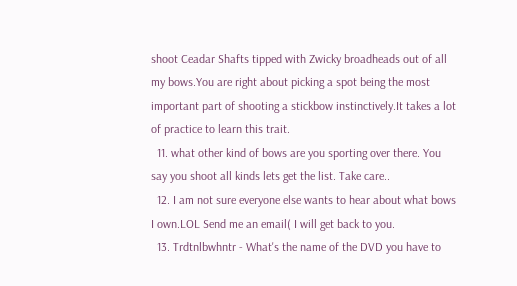shoot Ceadar Shafts tipped with Zwicky broadheads out of all my bows.You are right about picking a spot being the most important part of shooting a stickbow instinctively.It takes a lot of practice to learn this trait.
  11. what other kind of bows are you sporting over there. You say you shoot all kinds lets get the list. Take care..
  12. I am not sure everyone else wants to hear about what bows I own.LOL Send me an email( I will get back to you.
  13. Trdtnlbwhntr - What's the name of the DVD you have to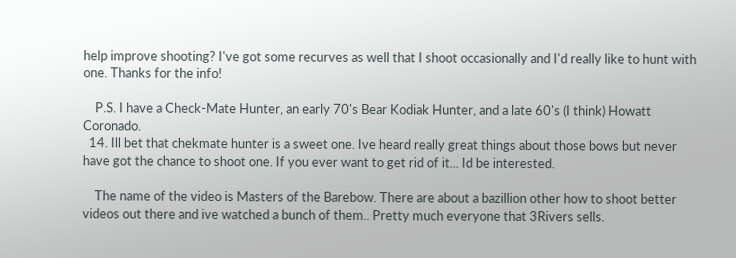help improve shooting? I've got some recurves as well that I shoot occasionally and I'd really like to hunt with one. Thanks for the info!

    P.S. I have a Check-Mate Hunter, an early 70's Bear Kodiak Hunter, and a late 60's (I think) Howatt Coronado.
  14. Ill bet that chekmate hunter is a sweet one. Ive heard really great things about those bows but never have got the chance to shoot one. If you ever want to get rid of it... Id be interested.

    The name of the video is Masters of the Barebow. There are about a bazillion other how to shoot better videos out there and ive watched a bunch of them.. Pretty much everyone that 3Rivers sells.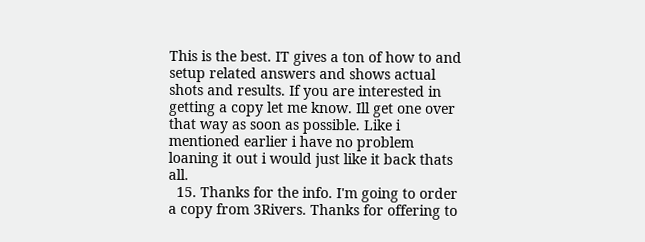This is the best. IT gives a ton of how to and setup related answers and shows actual shots and results. If you are interested in getting a copy let me know. Ill get one over that way as soon as possible. Like i mentioned earlier i have no problem loaning it out i would just like it back thats all.
  15. Thanks for the info. I'm going to order a copy from 3Rivers. Thanks for offering to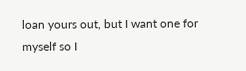loan yours out, but I want one for myself so I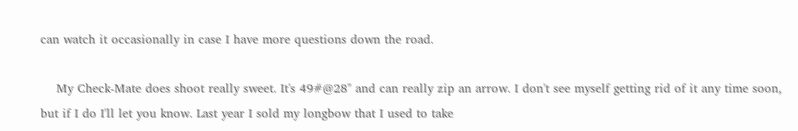can watch it occasionally in case I have more questions down the road.

    My Check-Mate does shoot really sweet. It's 49#@28" and can really zip an arrow. I don't see myself getting rid of it any time soon, but if I do I'll let you know. Last year I sold my longbow that I used to take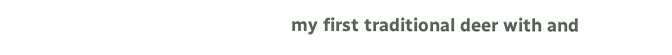my first traditional deer with and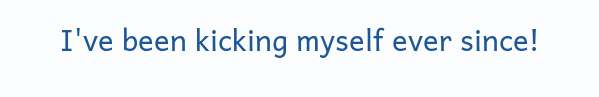I've been kicking myself ever since!